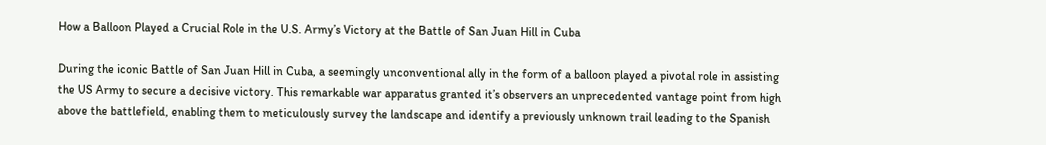How a Balloon Played a Crucial Role in the U.S. Army’s Victory at the Battle of San Juan Hill in Cuba

During the iconic Battle of San Juan Hill in Cuba, a seemingly unconventional ally in the form of a balloon played a pivotal role in assisting the US Army to secure a decisive victory. This remarkable war apparatus granted it’s observers an unprecedented vantage point from high above the battlefield, enabling them to meticulously survey the landscape and identify a previously unknown trail leading to the Spanish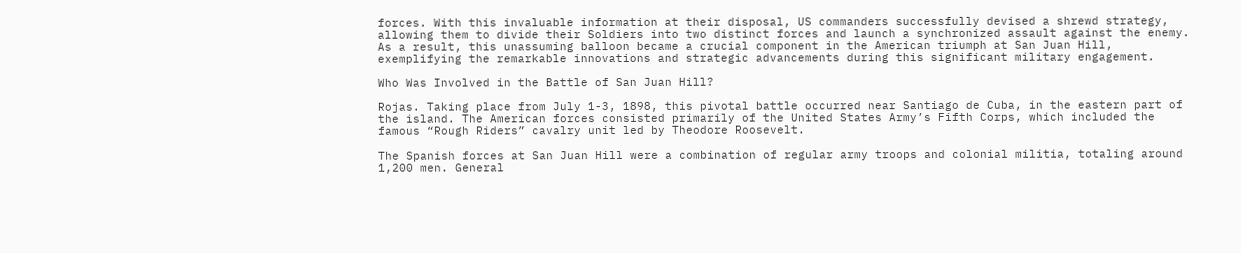forces. With this invaluable information at their disposal, US commanders successfully devised a shrewd strategy, allowing them to divide their Soldiers into two distinct forces and launch a synchronized assault against the enemy. As a result, this unassuming balloon became a crucial component in the American triumph at San Juan Hill, exemplifying the remarkable innovations and strategic advancements during this significant military engagement.

Who Was Involved in the Battle of San Juan Hill?

Rojas. Taking place from July 1-3, 1898, this pivotal battle occurred near Santiago de Cuba, in the eastern part of the island. The American forces consisted primarily of the United States Army’s Fifth Corps, which included the famous “Rough Riders” cavalry unit led by Theodore Roosevelt.

The Spanish forces at San Juan Hill were a combination of regular army troops and colonial militia, totaling around 1,200 men. General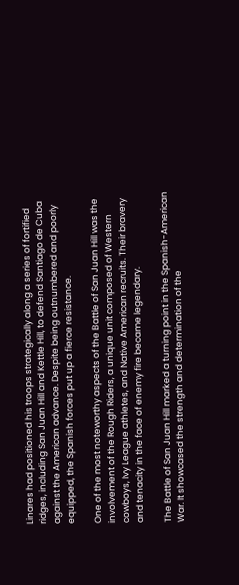Linares had positioned his troops strategically along a series of fortified ridges, including San Juan Hill and Kettle Hill, to defend Santiago de Cuba against the American advance. Despite being outnumbered and poorly equipped, the Spanish forces put up a fierce resistance.

One of the most noteworthy aspects of the Battle of San Juan Hill was the involvement of the Rough Riders, a unique unit composed of Western cowboys, Ivy League athletes, and Native American recruits. Their bravery and tenacity in the face of enemy fire became legendary.

The Battle of San Juan Hill marked a turning point in the Spanish-American War. It showcased the strength and determination of the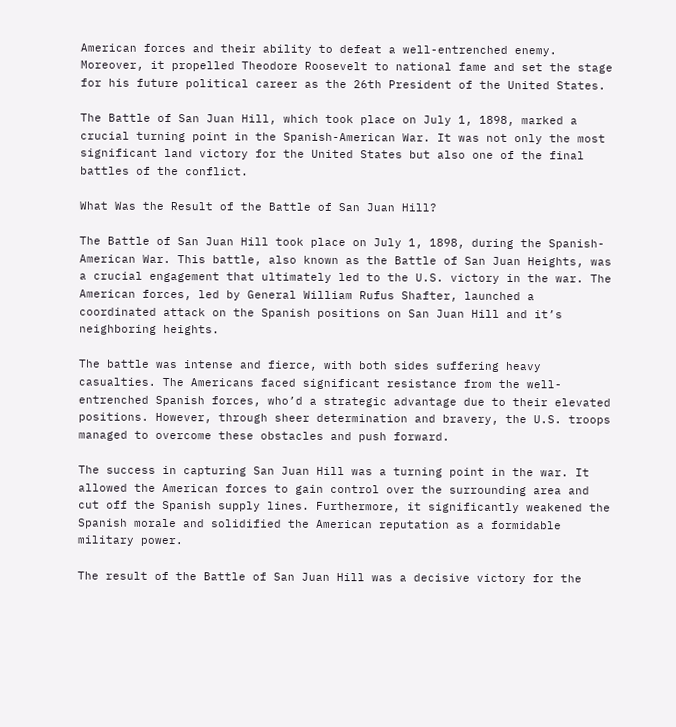American forces and their ability to defeat a well-entrenched enemy. Moreover, it propelled Theodore Roosevelt to national fame and set the stage for his future political career as the 26th President of the United States.

The Battle of San Juan Hill, which took place on July 1, 1898, marked a crucial turning point in the Spanish-American War. It was not only the most significant land victory for the United States but also one of the final battles of the conflict.

What Was the Result of the Battle of San Juan Hill?

The Battle of San Juan Hill took place on July 1, 1898, during the Spanish-American War. This battle, also known as the Battle of San Juan Heights, was a crucial engagement that ultimately led to the U.S. victory in the war. The American forces, led by General William Rufus Shafter, launched a coordinated attack on the Spanish positions on San Juan Hill and it’s neighboring heights.

The battle was intense and fierce, with both sides suffering heavy casualties. The Americans faced significant resistance from the well-entrenched Spanish forces, who’d a strategic advantage due to their elevated positions. However, through sheer determination and bravery, the U.S. troops managed to overcome these obstacles and push forward.

The success in capturing San Juan Hill was a turning point in the war. It allowed the American forces to gain control over the surrounding area and cut off the Spanish supply lines. Furthermore, it significantly weakened the Spanish morale and solidified the American reputation as a formidable military power.

The result of the Battle of San Juan Hill was a decisive victory for the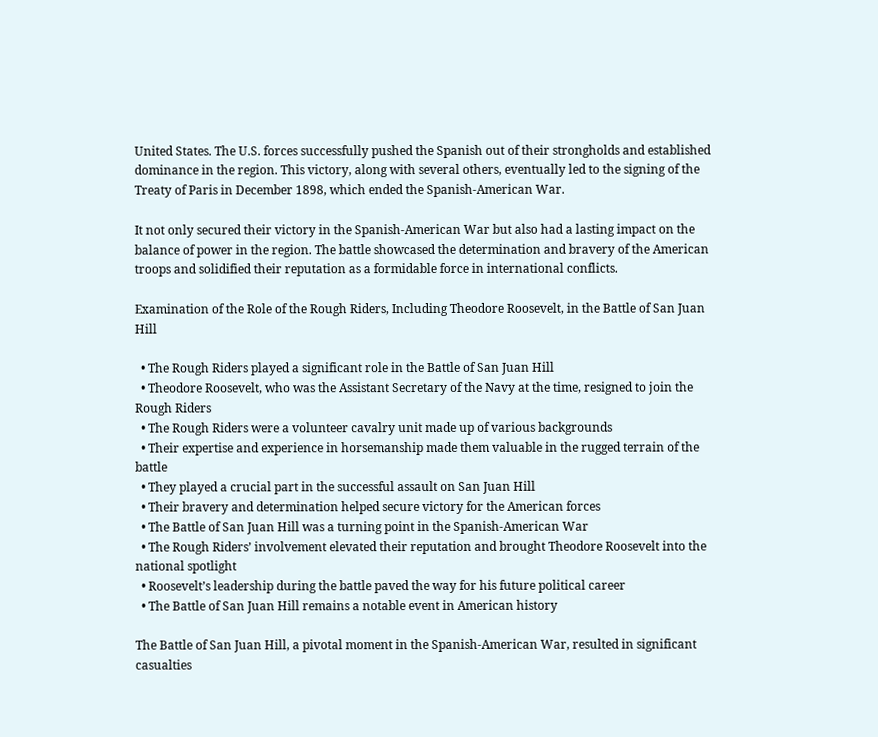United States. The U.S. forces successfully pushed the Spanish out of their strongholds and established dominance in the region. This victory, along with several others, eventually led to the signing of the Treaty of Paris in December 1898, which ended the Spanish-American War.

It not only secured their victory in the Spanish-American War but also had a lasting impact on the balance of power in the region. The battle showcased the determination and bravery of the American troops and solidified their reputation as a formidable force in international conflicts.

Examination of the Role of the Rough Riders, Including Theodore Roosevelt, in the Battle of San Juan Hill

  • The Rough Riders played a significant role in the Battle of San Juan Hill
  • Theodore Roosevelt, who was the Assistant Secretary of the Navy at the time, resigned to join the Rough Riders
  • The Rough Riders were a volunteer cavalry unit made up of various backgrounds
  • Their expertise and experience in horsemanship made them valuable in the rugged terrain of the battle
  • They played a crucial part in the successful assault on San Juan Hill
  • Their bravery and determination helped secure victory for the American forces
  • The Battle of San Juan Hill was a turning point in the Spanish-American War
  • The Rough Riders’ involvement elevated their reputation and brought Theodore Roosevelt into the national spotlight
  • Roosevelt’s leadership during the battle paved the way for his future political career
  • The Battle of San Juan Hill remains a notable event in American history

The Battle of San Juan Hill, a pivotal moment in the Spanish-American War, resulted in significant casualties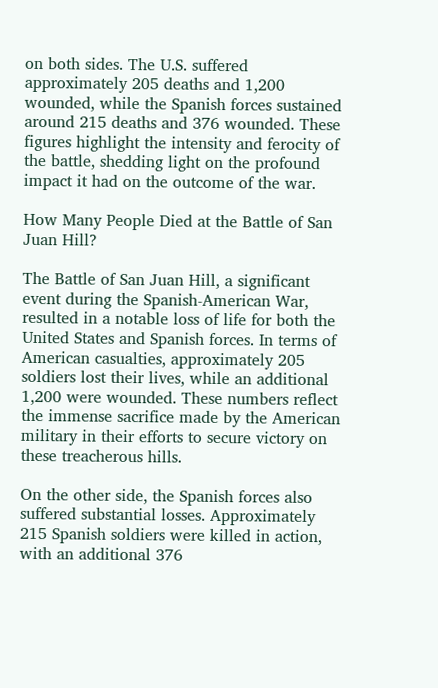on both sides. The U.S. suffered approximately 205 deaths and 1,200 wounded, while the Spanish forces sustained around 215 deaths and 376 wounded. These figures highlight the intensity and ferocity of the battle, shedding light on the profound impact it had on the outcome of the war.

How Many People Died at the Battle of San Juan Hill?

The Battle of San Juan Hill, a significant event during the Spanish-American War, resulted in a notable loss of life for both the United States and Spanish forces. In terms of American casualties, approximately 205 soldiers lost their lives, while an additional 1,200 were wounded. These numbers reflect the immense sacrifice made by the American military in their efforts to secure victory on these treacherous hills.

On the other side, the Spanish forces also suffered substantial losses. Approximately 215 Spanish soldiers were killed in action, with an additional 376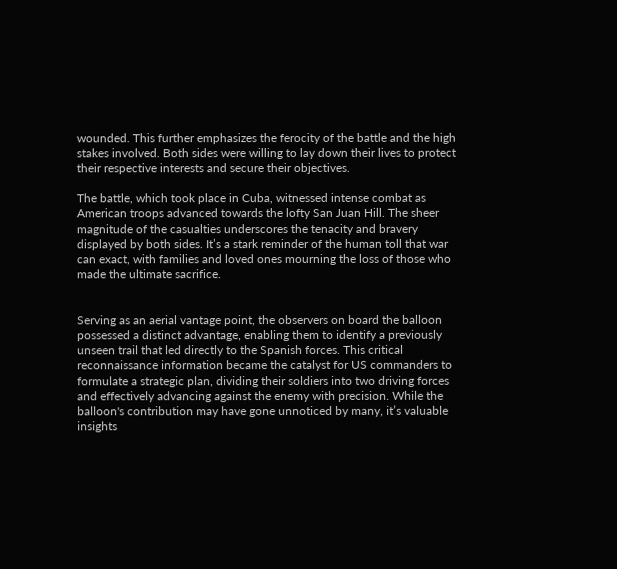wounded. This further emphasizes the ferocity of the battle and the high stakes involved. Both sides were willing to lay down their lives to protect their respective interests and secure their objectives.

The battle, which took place in Cuba, witnessed intense combat as American troops advanced towards the lofty San Juan Hill. The sheer magnitude of the casualties underscores the tenacity and bravery displayed by both sides. It’s a stark reminder of the human toll that war can exact, with families and loved ones mourning the loss of those who made the ultimate sacrifice.


Serving as an aerial vantage point, the observers on board the balloon possessed a distinct advantage, enabling them to identify a previously unseen trail that led directly to the Spanish forces. This critical reconnaissance information became the catalyst for US commanders to formulate a strategic plan, dividing their soldiers into two driving forces and effectively advancing against the enemy with precision. While the balloon's contribution may have gone unnoticed by many, it’s valuable insights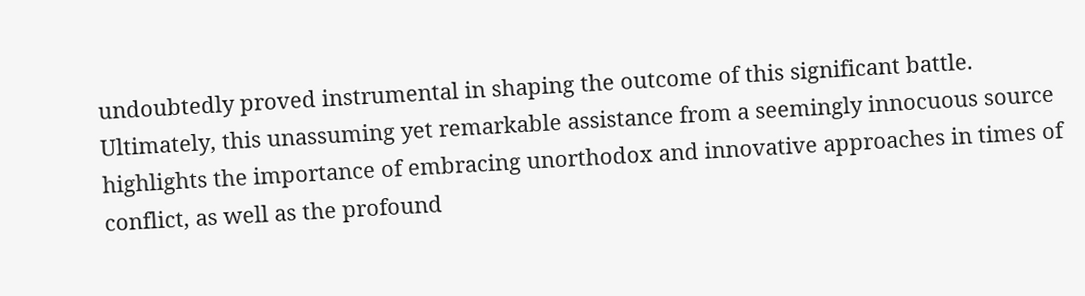undoubtedly proved instrumental in shaping the outcome of this significant battle. Ultimately, this unassuming yet remarkable assistance from a seemingly innocuous source highlights the importance of embracing unorthodox and innovative approaches in times of conflict, as well as the profound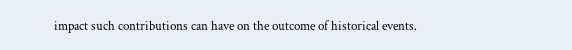impact such contributions can have on the outcome of historical events.